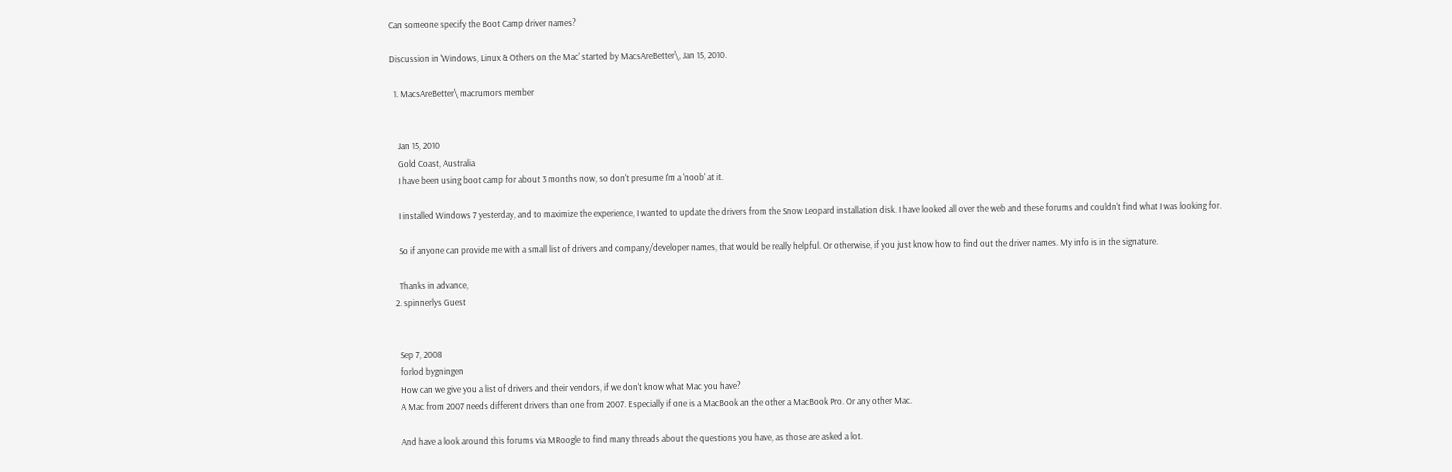Can someone specify the Boot Camp driver names?

Discussion in 'Windows, Linux & Others on the Mac' started by MacsAreBetter\, Jan 15, 2010.

  1. MacsAreBetter\ macrumors member


    Jan 15, 2010
    Gold Coast, Australia
    I have been using boot camp for about 3 months now, so don't presume I'm a 'noob' at it.

    I installed Windows 7 yesterday, and to maximize the experience, I wanted to update the drivers from the Snow Leopard installation disk. I have looked all over the web and these forums and couldn't find what I was looking for.

    So if anyone can provide me with a small list of drivers and company/developer names, that would be really helpful. Or otherwise, if you just know how to find out the driver names. My info is in the signature.

    Thanks in advance,
  2. spinnerlys Guest


    Sep 7, 2008
    forlod bygningen
    How can we give you a list of drivers and their vendors, if we don't know what Mac you have?
    A Mac from 2007 needs different drivers than one from 2007. Especially if one is a MacBook an the other a MacBook Pro. Or any other Mac.

    And have a look around this forums via MRoogle to find many threads about the questions you have, as those are asked a lot.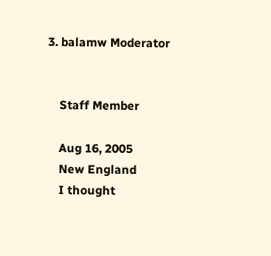3. balamw Moderator


    Staff Member

    Aug 16, 2005
    New England
    I thought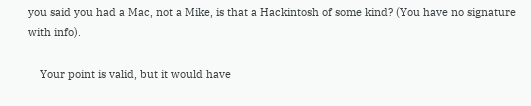you said you had a Mac, not a Mike, is that a Hackintosh of some kind? (You have no signature with info).

    Your point is valid, but it would have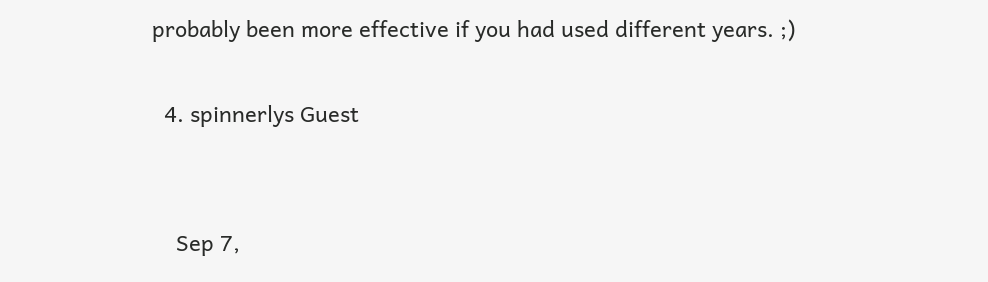probably been more effective if you had used different years. ;)

  4. spinnerlys Guest


    Sep 7,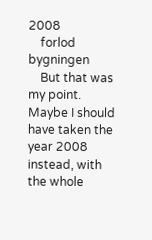2008
    forlod bygningen
    But that was my point. Maybe I should have taken the year 2008 instead, with the whole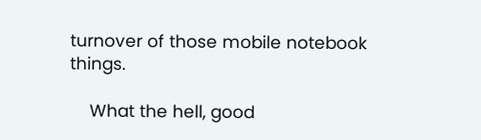turnover of those mobile notebook things.

    What the hell, good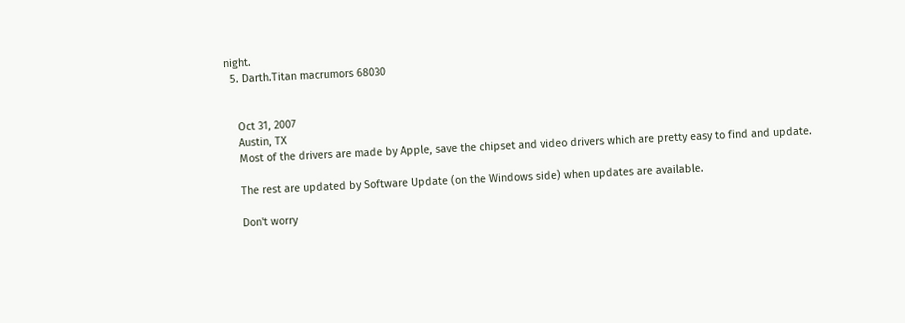night.
  5. Darth.Titan macrumors 68030


    Oct 31, 2007
    Austin, TX
    Most of the drivers are made by Apple, save the chipset and video drivers which are pretty easy to find and update.

    The rest are updated by Software Update (on the Windows side) when updates are available.

    Don't worry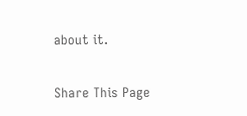about it.

Share This Page